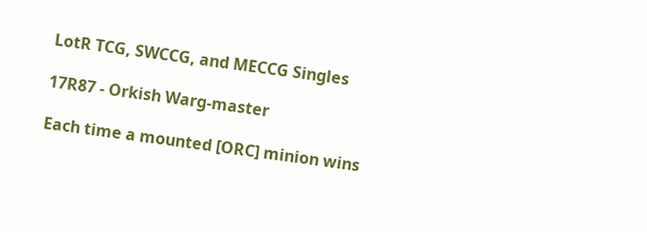LotR TCG, SWCCG, and MECCG Singles

17R87 - Orkish Warg-master

Each time a mounted [ORC] minion wins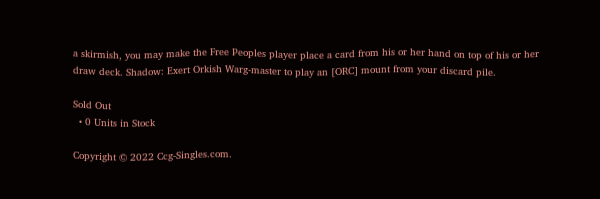a skirmish, you may make the Free Peoples player place a card from his or her hand on top of his or her draw deck. Shadow: Exert Orkish Warg-master to play an [ORC] mount from your discard pile.

Sold Out
  • 0 Units in Stock

Copyright © 2022 Ccg-Singles.com.